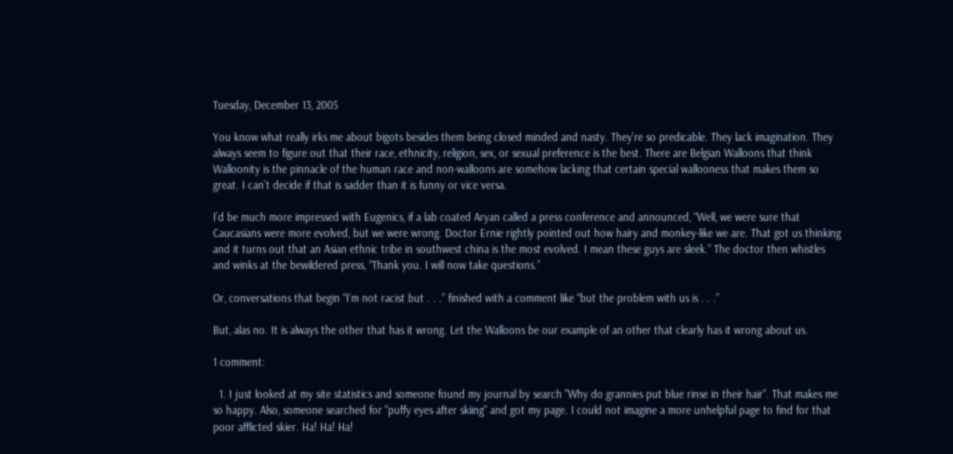Tuesday, December 13, 2005

You know what really irks me about bigots besides them being closed minded and nasty. They’re so predicable. They lack imagination. They always seem to figure out that their race, ethnicity, religion, sex, or sexual preference is the best. There are Belgian Walloons that think Walloonity is the pinnacle of the human race and non-walloons are somehow lacking that certain special wallooness that makes them so great. I can’t decide if that is sadder than it is funny or vice versa.

I’d be much more impressed with Eugenics, if a lab coated Aryan called a press conference and announced, “Well, we were sure that Caucasians were more evolved, but we were wrong. Doctor Ernie rightly pointed out how hairy and monkey-like we are. That got us thinking and it turns out that an Asian ethnic tribe in southwest china is the most evolved. I mean these guys are sleek.” The doctor then whistles and winks at the bewildered press, “Thank you. I will now take questions.”

Or, conversations that begin “I’m not racist but . . .” finished with a comment like “but the problem with us is . . .”

But, alas no. It is always the other that has it wrong. Let the Walloons be our example of an other that clearly has it wrong about us.

1 comment:

  1. I just looked at my site statistics and someone found my journal by search "Why do grannies put blue rinse in their hair". That makes me so happy. Also, someone searched for "puffy eyes after skiing" and got my page. I could not imagine a more unhelpful page to find for that poor afflicted skier. Ha! Ha! Ha!